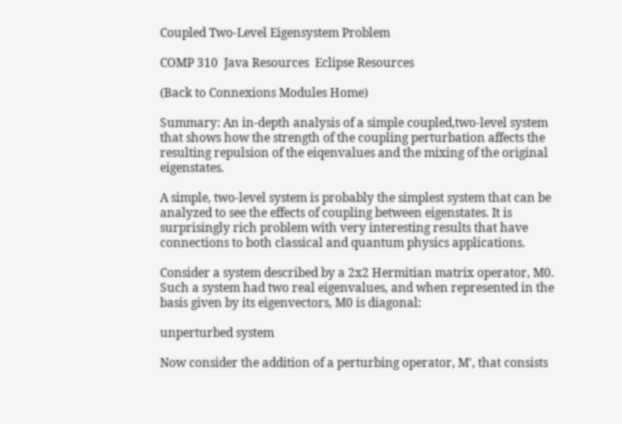Coupled Two-Level Eigensystem Problem

COMP 310  Java Resources  Eclipse Resources

(Back to Connexions Modules Home)

Summary: An in-depth analysis of a simple coupled,two-level system that shows how the strength of the coupling perturbation affects the resulting repulsion of the eiqenvalues and the mixing of the original eigenstates.

A simple, two-level system is probably the simplest system that can be analyzed to see the effects of coupling between eigenstates. It is surprisingly rich problem with very interesting results that have connections to both classical and quantum physics applications.

Consider a system described by a 2x2 Hermitian matrix operator, M0. Such a system had two real eigenvalues, and when represented in the basis given by its eigenvectors, M0 is diagonal:

unperturbed system

Now consider the addition of a perturbing operator, M', that consists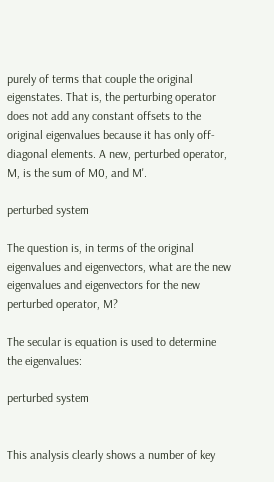purely of terms that couple the original eigenstates. That is, the perturbing operator does not add any constant offsets to the original eigenvalues because it has only off-diagonal elements. A new, perturbed operator, M, is the sum of M0, and M'.

perturbed system

The question is, in terms of the original eigenvalues and eigenvectors, what are the new eigenvalues and eigenvectors for the new perturbed operator, M?

The secular is equation is used to determine the eigenvalues:

perturbed system


This analysis clearly shows a number of key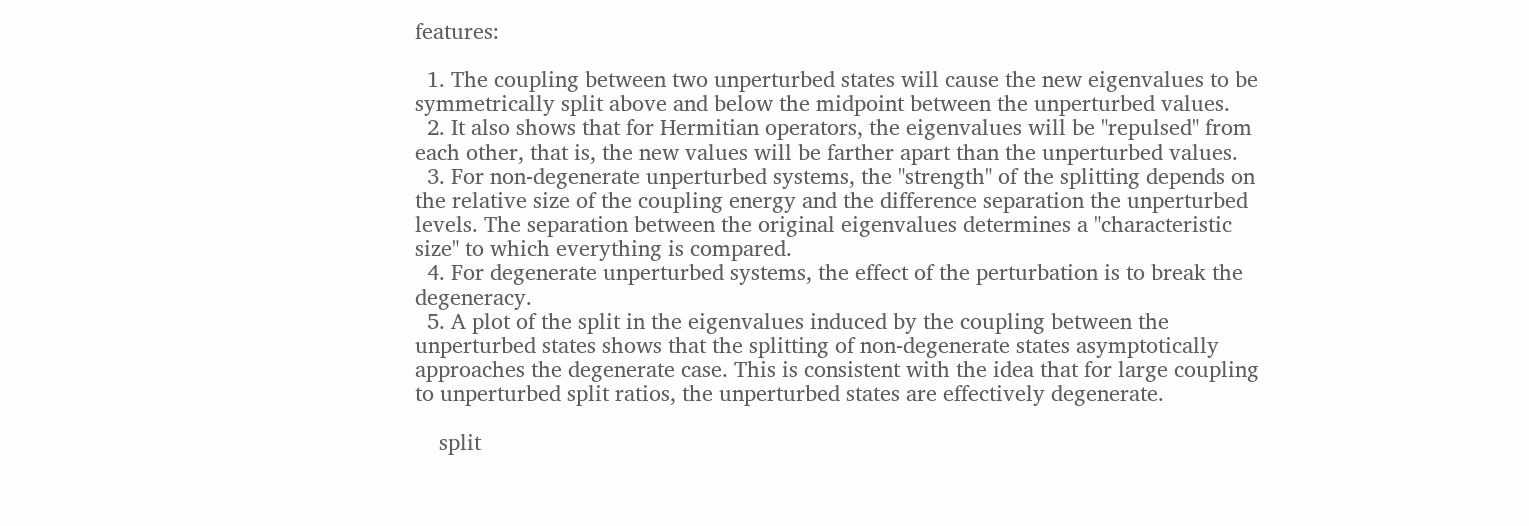features:

  1. The coupling between two unperturbed states will cause the new eigenvalues to be symmetrically split above and below the midpoint between the unperturbed values.
  2. It also shows that for Hermitian operators, the eigenvalues will be "repulsed" from each other, that is, the new values will be farther apart than the unperturbed values.
  3. For non-degenerate unperturbed systems, the "strength" of the splitting depends on the relative size of the coupling energy and the difference separation the unperturbed levels. The separation between the original eigenvalues determines a "characteristic size" to which everything is compared.
  4. For degenerate unperturbed systems, the effect of the perturbation is to break the degeneracy.
  5. A plot of the split in the eigenvalues induced by the coupling between the unperturbed states shows that the splitting of non-degenerate states asymptotically approaches the degenerate case. This is consistent with the idea that for large coupling to unperturbed split ratios, the unperturbed states are effectively degenerate.

    split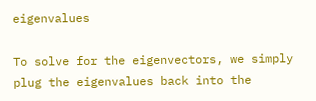eigenvalues

To solve for the eigenvectors, we simply plug the eigenvalues back into the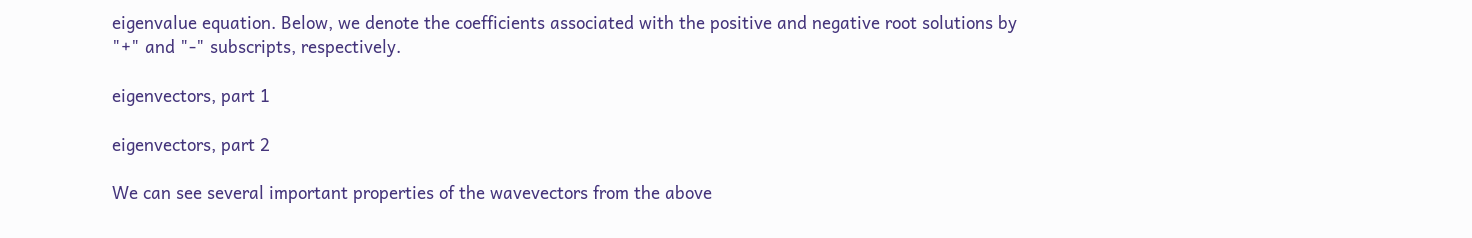eigenvalue equation. Below, we denote the coefficients associated with the positive and negative root solutions by "+" and "-" subscripts, respectively.

eigenvectors, part 1

eigenvectors, part 2

We can see several important properties of the wavevectors from the above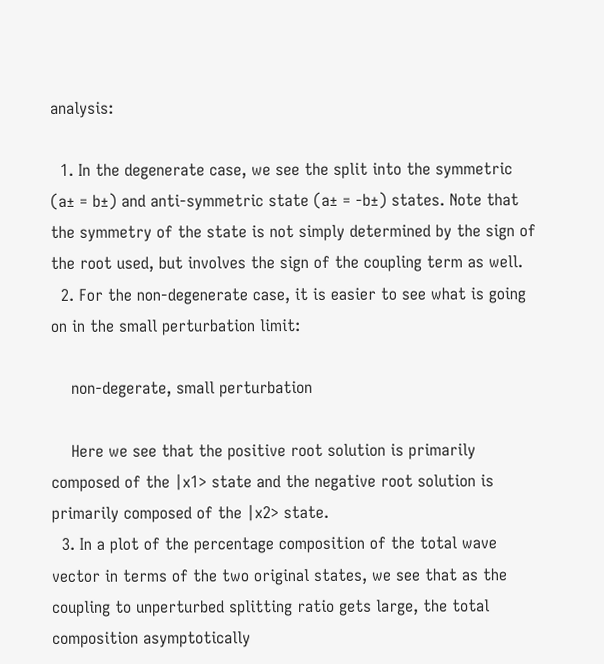analysis:

  1. In the degenerate case, we see the split into the symmetric (a± = b±) and anti-symmetric state (a± = -b±) states. Note that the symmetry of the state is not simply determined by the sign of the root used, but involves the sign of the coupling term as well.
  2. For the non-degenerate case, it is easier to see what is going on in the small perturbation limit:

    non-degerate, small perturbation

    Here we see that the positive root solution is primarily composed of the |x1> state and the negative root solution is primarily composed of the |x2> state.
  3. In a plot of the percentage composition of the total wave vector in terms of the two original states, we see that as the coupling to unperturbed splitting ratio gets large, the total composition asymptotically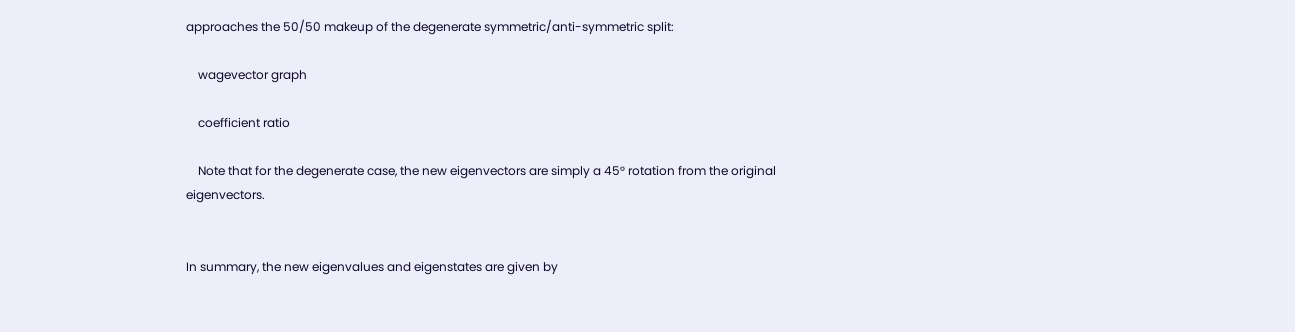approaches the 50/50 makeup of the degenerate symmetric/anti-symmetric split:

    wagevector graph

    coefficient ratio

    Note that for the degenerate case, the new eigenvectors are simply a 45° rotation from the original eigenvectors.


In summary, the new eigenvalues and eigenstates are given by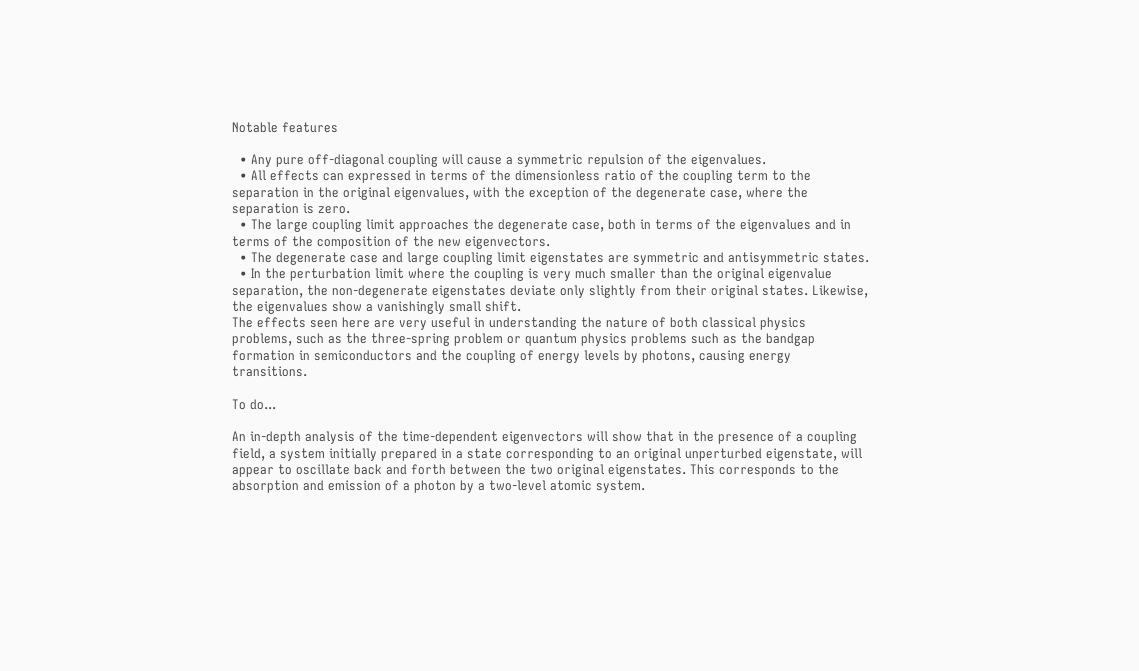Notable features

  • Any pure off-diagonal coupling will cause a symmetric repulsion of the eigenvalues.
  • All effects can expressed in terms of the dimensionless ratio of the coupling term to the separation in the original eigenvalues, with the exception of the degenerate case, where the separation is zero.
  • The large coupling limit approaches the degenerate case, both in terms of the eigenvalues and in terms of the composition of the new eigenvectors.
  • The degenerate case and large coupling limit eigenstates are symmetric and antisymmetric states.
  • In the perturbation limit where the coupling is very much smaller than the original eigenvalue separation, the non-degenerate eigenstates deviate only slightly from their original states. Likewise, the eigenvalues show a vanishingly small shift.
The effects seen here are very useful in understanding the nature of both classical physics problems, such as the three-spring problem or quantum physics problems such as the bandgap formation in semiconductors and the coupling of energy levels by photons, causing energy transitions.

To do...

An in-depth analysis of the time-dependent eigenvectors will show that in the presence of a coupling field, a system initially prepared in a state corresponding to an original unperturbed eigenstate, will appear to oscillate back and forth between the two original eigenstates. This corresponds to the absorption and emission of a photon by a two-level atomic system.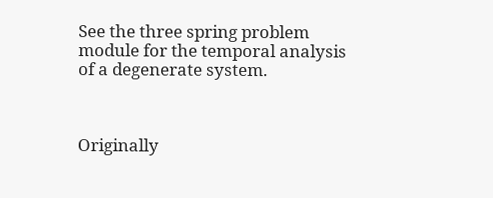See the three spring problem module for the temporal analysis of a degenerate system.



Originally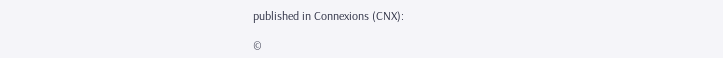published in Connexions (CNX):

©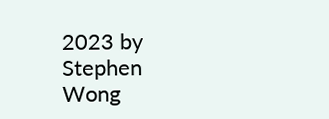2023 by Stephen Wong